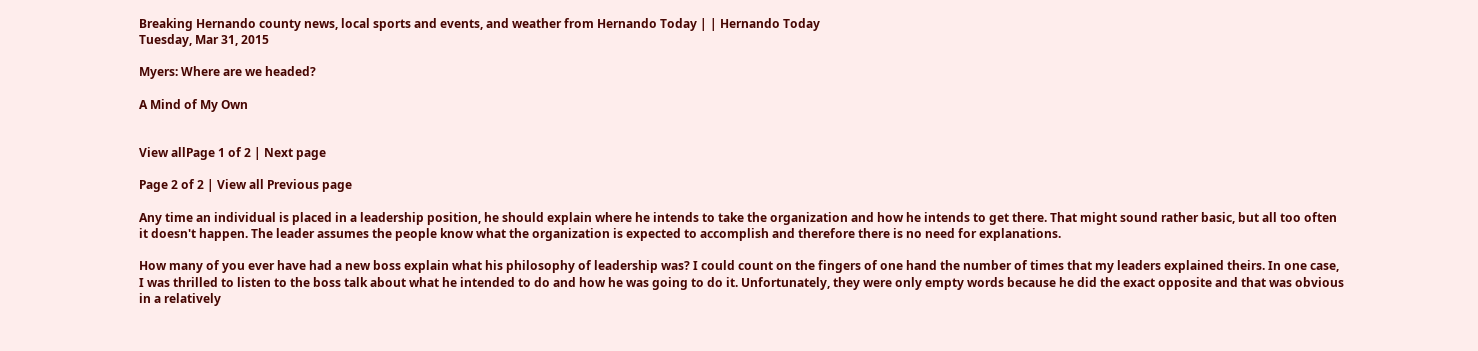Breaking Hernando county news, local sports and events, and weather from Hernando Today | | Hernando Today
Tuesday, Mar 31, 2015

Myers: Where are we headed?

A Mind of My Own


View allPage 1 of 2 | Next page

Page 2 of 2 | View all Previous page

Any time an individual is placed in a leadership position, he should explain where he intends to take the organization and how he intends to get there. That might sound rather basic, but all too often it doesn't happen. The leader assumes the people know what the organization is expected to accomplish and therefore there is no need for explanations.

How many of you ever have had a new boss explain what his philosophy of leadership was? I could count on the fingers of one hand the number of times that my leaders explained theirs. In one case, I was thrilled to listen to the boss talk about what he intended to do and how he was going to do it. Unfortunately, they were only empty words because he did the exact opposite and that was obvious in a relatively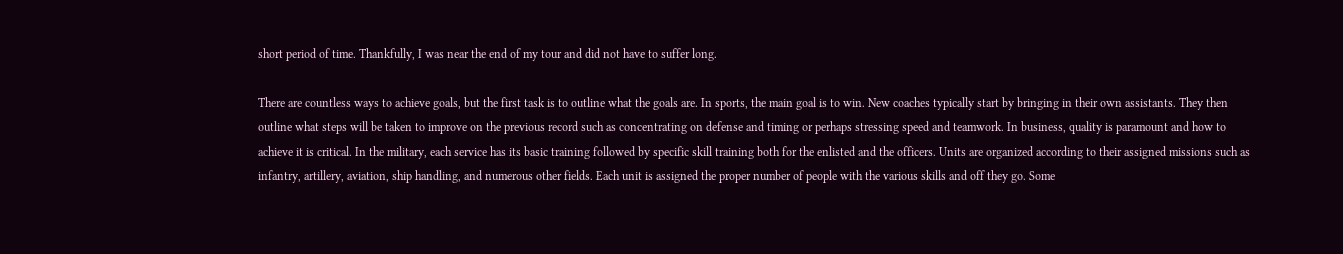short period of time. Thankfully, I was near the end of my tour and did not have to suffer long.

There are countless ways to achieve goals, but the first task is to outline what the goals are. In sports, the main goal is to win. New coaches typically start by bringing in their own assistants. They then outline what steps will be taken to improve on the previous record such as concentrating on defense and timing or perhaps stressing speed and teamwork. In business, quality is paramount and how to achieve it is critical. In the military, each service has its basic training followed by specific skill training both for the enlisted and the officers. Units are organized according to their assigned missions such as infantry, artillery, aviation, ship handling, and numerous other fields. Each unit is assigned the proper number of people with the various skills and off they go. Some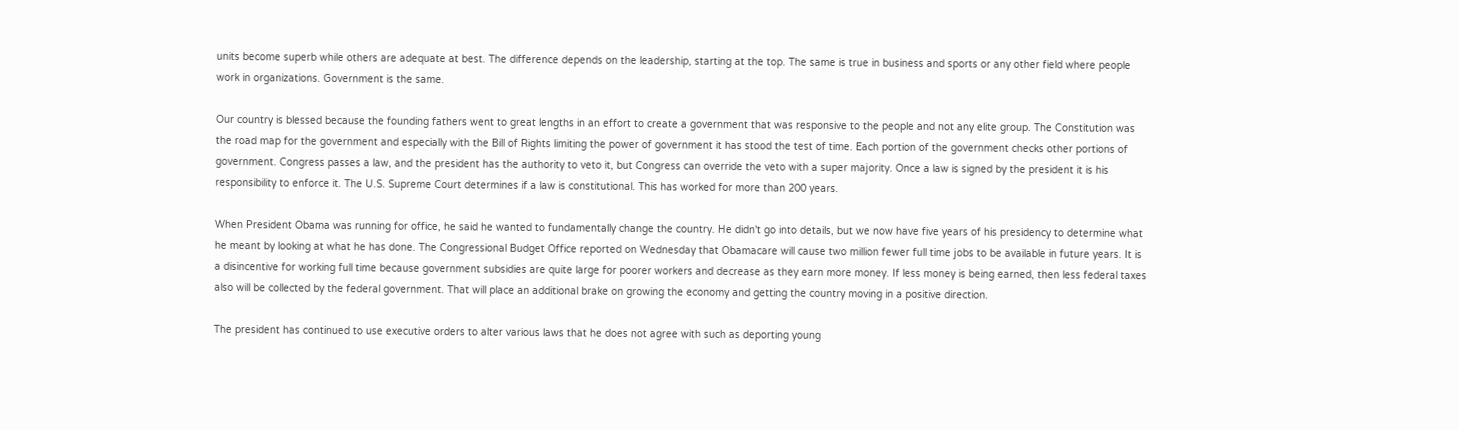units become superb while others are adequate at best. The difference depends on the leadership, starting at the top. The same is true in business and sports or any other field where people work in organizations. Government is the same.

Our country is blessed because the founding fathers went to great lengths in an effort to create a government that was responsive to the people and not any elite group. The Constitution was the road map for the government and especially with the Bill of Rights limiting the power of government it has stood the test of time. Each portion of the government checks other portions of government. Congress passes a law, and the president has the authority to veto it, but Congress can override the veto with a super majority. Once a law is signed by the president it is his responsibility to enforce it. The U.S. Supreme Court determines if a law is constitutional. This has worked for more than 200 years.

When President Obama was running for office, he said he wanted to fundamentally change the country. He didn't go into details, but we now have five years of his presidency to determine what he meant by looking at what he has done. The Congressional Budget Office reported on Wednesday that Obamacare will cause two million fewer full time jobs to be available in future years. It is a disincentive for working full time because government subsidies are quite large for poorer workers and decrease as they earn more money. If less money is being earned, then less federal taxes also will be collected by the federal government. That will place an additional brake on growing the economy and getting the country moving in a positive direction.

The president has continued to use executive orders to alter various laws that he does not agree with such as deporting young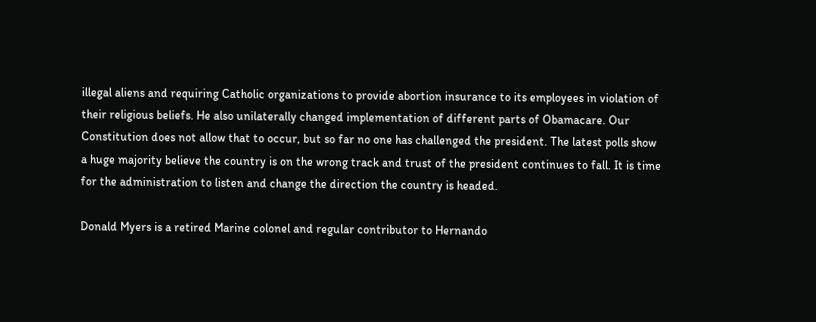illegal aliens and requiring Catholic organizations to provide abortion insurance to its employees in violation of their religious beliefs. He also unilaterally changed implementation of different parts of Obamacare. Our Constitution does not allow that to occur, but so far no one has challenged the president. The latest polls show a huge majority believe the country is on the wrong track and trust of the president continues to fall. It is time for the administration to listen and change the direction the country is headed.

Donald Myers is a retired Marine colonel and regular contributor to Hernando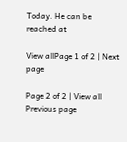Today. He can be reached at

View allPage 1 of 2 | Next page

Page 2 of 2 | View all Previous page